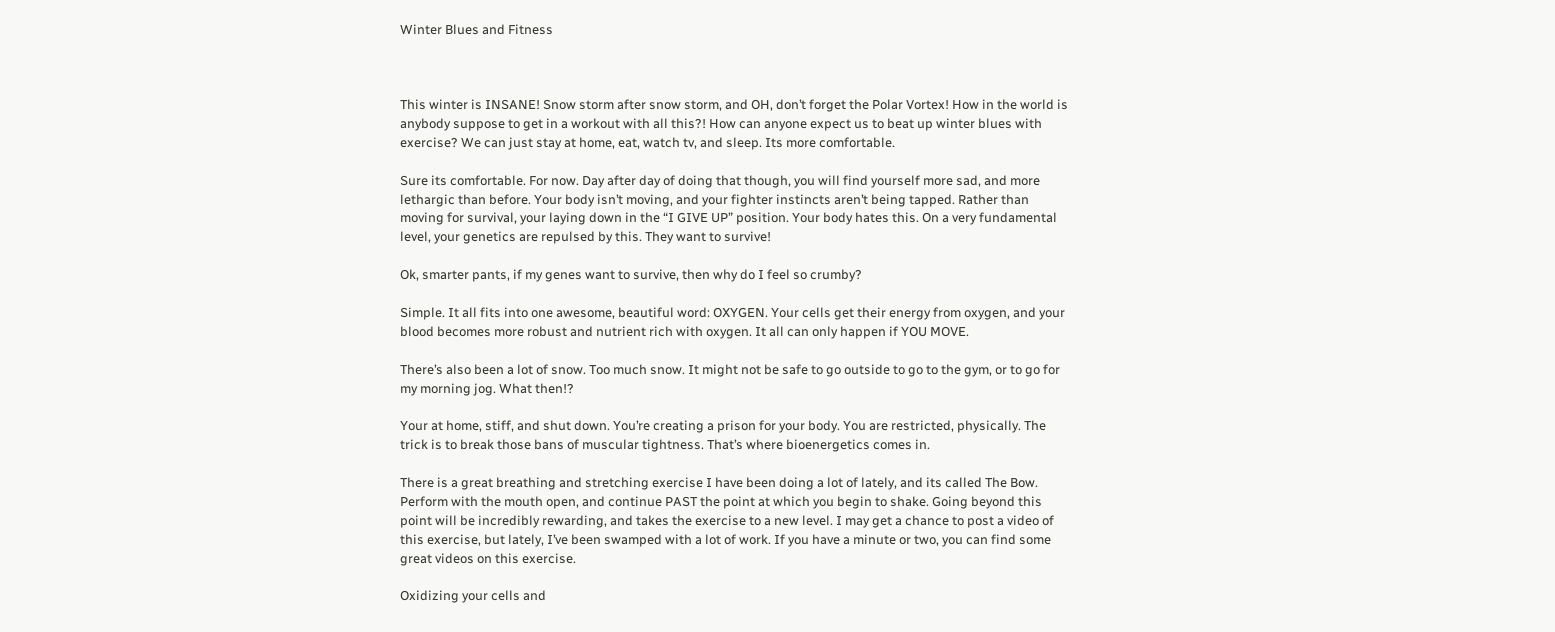Winter Blues and Fitness



This winter is INSANE! Snow storm after snow storm, and OH, don’t forget the Polar Vortex! How in the world is anybody suppose to get in a workout with all this?! How can anyone expect us to beat up winter blues with exercise? We can just stay at home, eat, watch tv, and sleep. Its more comfortable.

Sure its comfortable. For now. Day after day of doing that though, you will find yourself more sad, and more lethargic than before. Your body isn’t moving, and your fighter instincts aren’t being tapped. Rather than moving for survival, your laying down in the “I GIVE UP” position. Your body hates this. On a very fundamental level, your genetics are repulsed by this. They want to survive!

Ok, smarter pants, if my genes want to survive, then why do I feel so crumby?

Simple. It all fits into one awesome, beautiful word: OXYGEN. Your cells get their energy from oxygen, and your blood becomes more robust and nutrient rich with oxygen. It all can only happen if YOU MOVE.

There’s also been a lot of snow. Too much snow. It might not be safe to go outside to go to the gym, or to go for my morning jog. What then!?

Your at home, stiff, and shut down. You’re creating a prison for your body. You are restricted, physically. The trick is to break those bans of muscular tightness. That’s where bioenergetics comes in.

There is a great breathing and stretching exercise I have been doing a lot of lately, and its called The Bow. Perform with the mouth open, and continue PAST the point at which you begin to shake. Going beyond this point will be incredibly rewarding, and takes the exercise to a new level. I may get a chance to post a video of this exercise, but lately, I’ve been swamped with a lot of work. If you have a minute or two, you can find some great videos on this exercise.

Oxidizing your cells and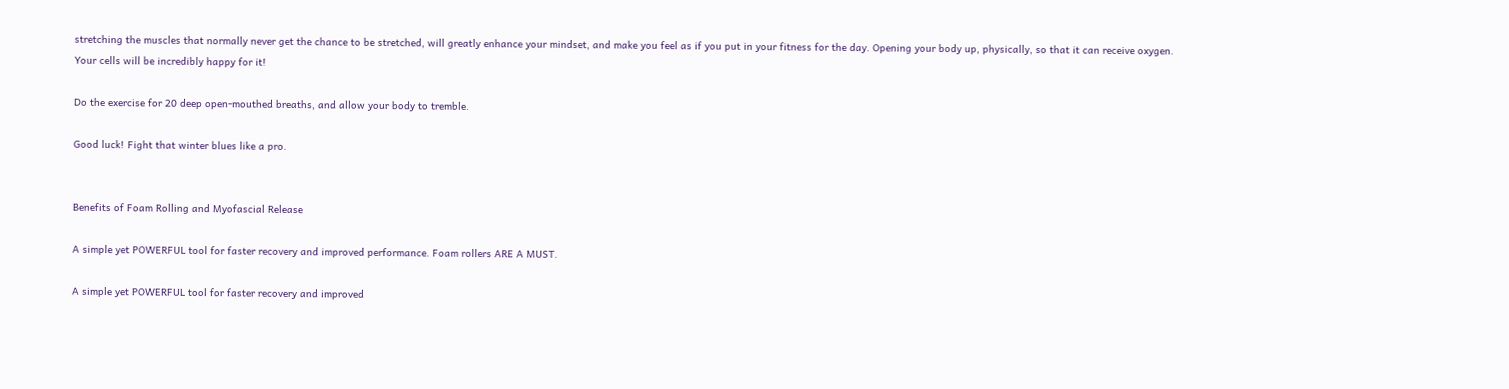stretching the muscles that normally never get the chance to be stretched, will greatly enhance your mindset, and make you feel as if you put in your fitness for the day. Opening your body up, physically, so that it can receive oxygen. Your cells will be incredibly happy for it!

Do the exercise for 20 deep open-mouthed breaths, and allow your body to tremble.

Good luck! Fight that winter blues like a pro.


Benefits of Foam Rolling and Myofascial Release

A simple yet POWERFUL tool for faster recovery and improved performance. Foam rollers ARE A MUST.

A simple yet POWERFUL tool for faster recovery and improved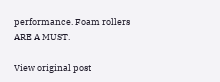performance. Foam rollers ARE A MUST.

View original post